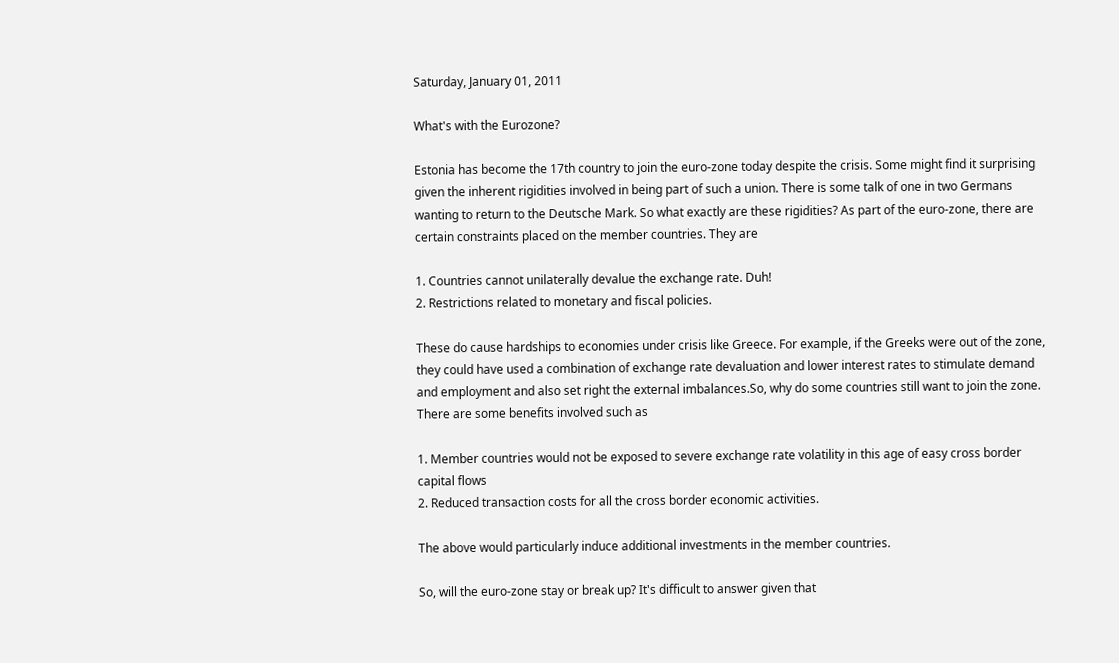Saturday, January 01, 2011

What's with the Eurozone?

Estonia has become the 17th country to join the euro-zone today despite the crisis. Some might find it surprising given the inherent rigidities involved in being part of such a union. There is some talk of one in two Germans wanting to return to the Deutsche Mark. So what exactly are these rigidities? As part of the euro-zone, there are certain constraints placed on the member countries. They are

1. Countries cannot unilaterally devalue the exchange rate. Duh!
2. Restrictions related to monetary and fiscal policies.

These do cause hardships to economies under crisis like Greece. For example, if the Greeks were out of the zone, they could have used a combination of exchange rate devaluation and lower interest rates to stimulate demand and employment and also set right the external imbalances.So, why do some countries still want to join the zone. There are some benefits involved such as

1. Member countries would not be exposed to severe exchange rate volatility in this age of easy cross border capital flows
2. Reduced transaction costs for all the cross border economic activities.

The above would particularly induce additional investments in the member countries.

So, will the euro-zone stay or break up? It's difficult to answer given that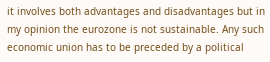it involves both advantages and disadvantages but in my opinion the eurozone is not sustainable. Any such economic union has to be preceded by a political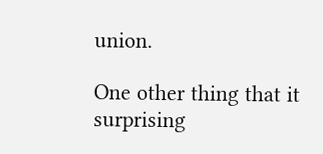union.

One other thing that it surprising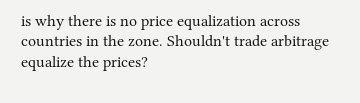is why there is no price equalization across countries in the zone. Shouldn't trade arbitrage equalize the prices?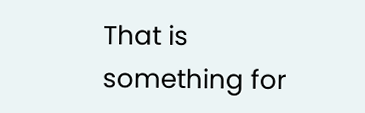That is something for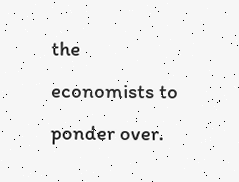the economists to ponder over.